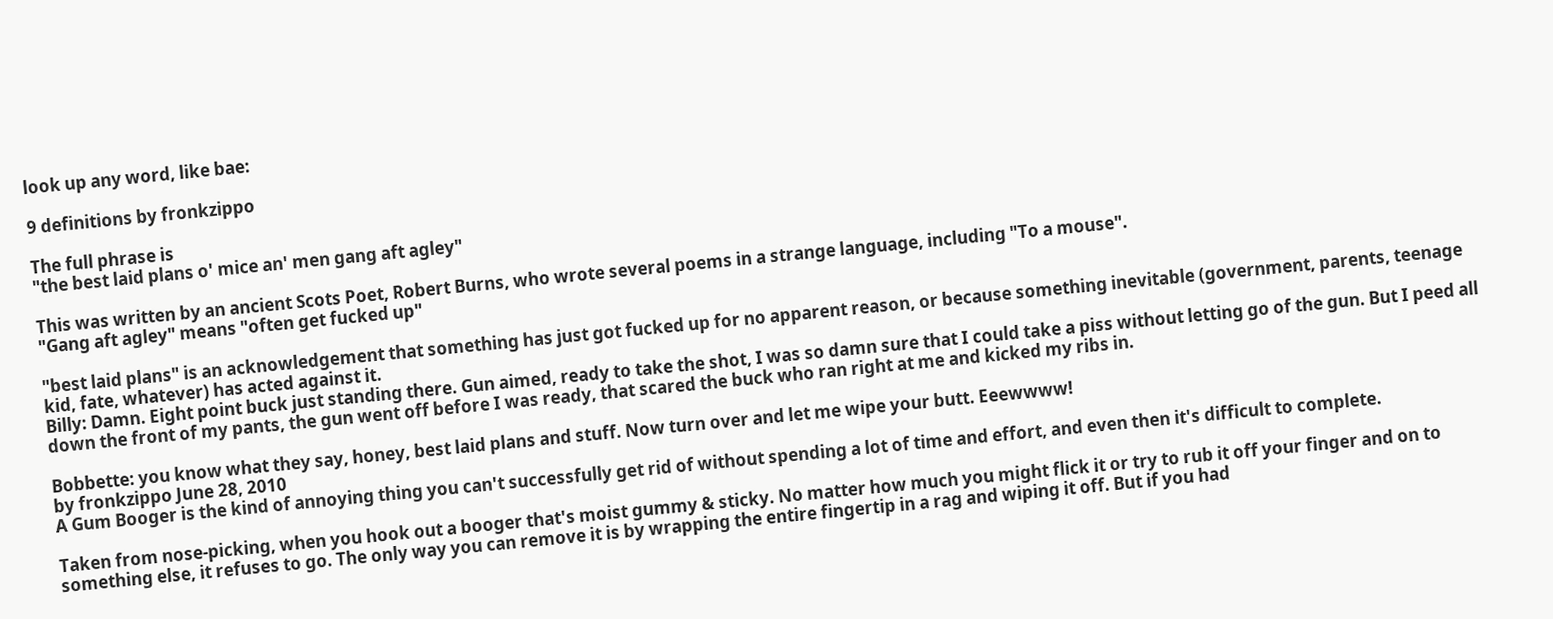look up any word, like bae:

9 definitions by fronkzippo

The full phrase is
"the best laid plans o' mice an' men gang aft agley"

This was written by an ancient Scots Poet, Robert Burns, who wrote several poems in a strange language, including "To a mouse".
"Gang aft agley" means "often get fucked up"

"best laid plans" is an acknowledgement that something has just got fucked up for no apparent reason, or because something inevitable (government, parents, teenage kid, fate, whatever) has acted against it.
Billy: Damn. Eight point buck just standing there. Gun aimed, ready to take the shot, I was so damn sure that I could take a piss without letting go of the gun. But I peed all down the front of my pants, the gun went off before I was ready, that scared the buck who ran right at me and kicked my ribs in.

Bobbette: you know what they say, honey, best laid plans and stuff. Now turn over and let me wipe your butt. Eeewwww!
by fronkzippo June 28, 2010
A Gum Booger is the kind of annoying thing you can't successfully get rid of without spending a lot of time and effort, and even then it's difficult to complete.

Taken from nose-picking, when you hook out a booger that's moist gummy & sticky. No matter how much you might flick it or try to rub it off your finger and on to something else, it refuses to go. The only way you can remove it is by wrapping the entire fingertip in a rag and wiping it off. But if you had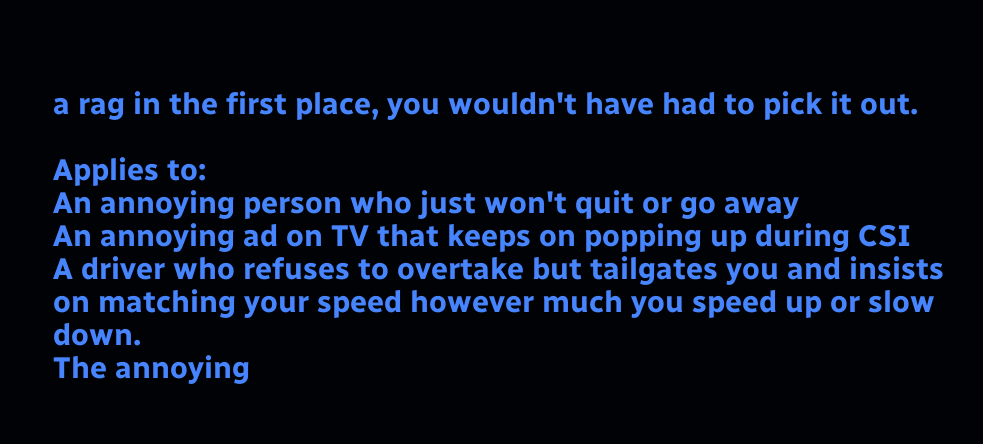a rag in the first place, you wouldn't have had to pick it out.

Applies to:
An annoying person who just won't quit or go away
An annoying ad on TV that keeps on popping up during CSI
A driver who refuses to overtake but tailgates you and insists on matching your speed however much you speed up or slow down.
The annoying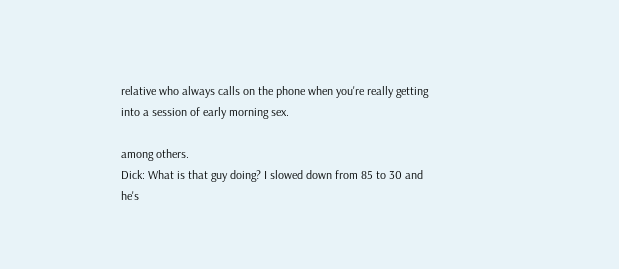relative who always calls on the phone when you're really getting into a session of early morning sex.

among others.
Dick: What is that guy doing? I slowed down from 85 to 30 and he's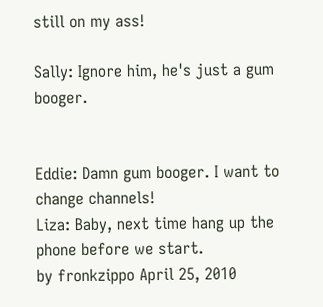still on my ass!

Sally: Ignore him, he's just a gum booger.


Eddie: Damn gum booger. I want to change channels!
Liza: Baby, next time hang up the phone before we start.
by fronkzippo April 25, 2010